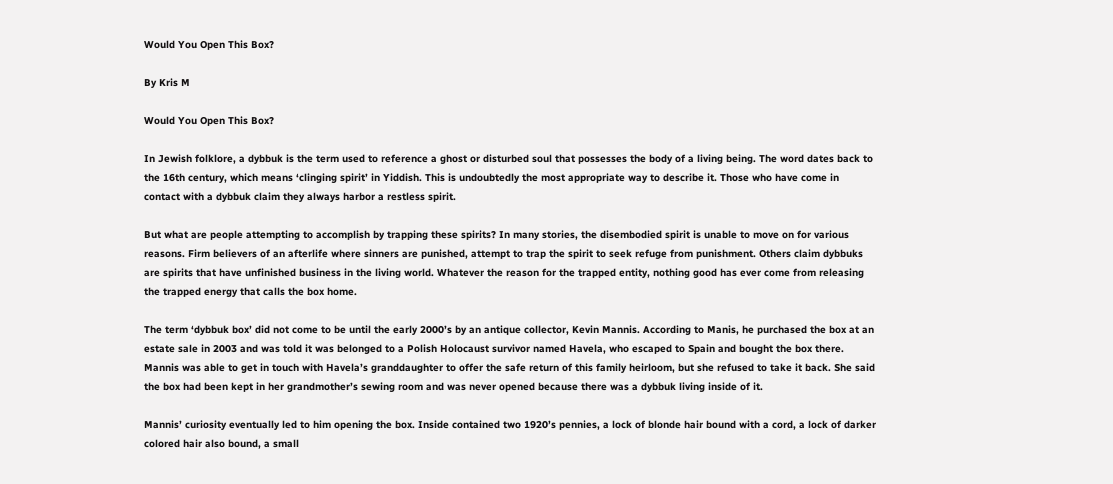Would You Open This Box?

By Kris M

Would You Open This Box?

In Jewish folklore, a dybbuk is the term used to reference a ghost or disturbed soul that possesses the body of a living being. The word dates back to the 16th century, which means ‘clinging spirit’ in Yiddish. This is undoubtedly the most appropriate way to describe it. Those who have come in contact with a dybbuk claim they always harbor a restless spirit.

But what are people attempting to accomplish by trapping these spirits? In many stories, the disembodied spirit is unable to move on for various reasons. Firm believers of an afterlife where sinners are punished, attempt to trap the spirit to seek refuge from punishment. Others claim dybbuks are spirits that have unfinished business in the living world. Whatever the reason for the trapped entity, nothing good has ever come from releasing the trapped energy that calls the box home.

The term ‘dybbuk box’ did not come to be until the early 2000’s by an antique collector, Kevin Mannis. According to Manis, he purchased the box at an estate sale in 2003 and was told it was belonged to a Polish Holocaust survivor named Havela, who escaped to Spain and bought the box there. Mannis was able to get in touch with Havela’s granddaughter to offer the safe return of this family heirloom, but she refused to take it back. She said the box had been kept in her grandmother’s sewing room and was never opened because there was a dybbuk living inside of it.

Mannis’ curiosity eventually led to him opening the box. Inside contained two 1920’s pennies, a lock of blonde hair bound with a cord, a lock of darker colored hair also bound, a small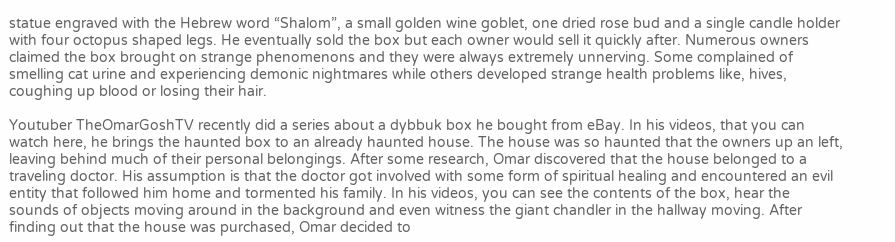statue engraved with the Hebrew word “Shalom”, a small golden wine goblet, one dried rose bud and a single candle holder with four octopus shaped legs. He eventually sold the box but each owner would sell it quickly after. Numerous owners claimed the box brought on strange phenomenons and they were always extremely unnerving. Some complained of smelling cat urine and experiencing demonic nightmares while others developed strange health problems like, hives, coughing up blood or losing their hair.

Youtuber TheOmarGoshTV recently did a series about a dybbuk box he bought from eBay. In his videos, that you can watch here, he brings the haunted box to an already haunted house. The house was so haunted that the owners up an left, leaving behind much of their personal belongings. After some research, Omar discovered that the house belonged to a traveling doctor. His assumption is that the doctor got involved with some form of spiritual healing and encountered an evil entity that followed him home and tormented his family. In his videos, you can see the contents of the box, hear the sounds of objects moving around in the background and even witness the giant chandler in the hallway moving. After finding out that the house was purchased, Omar decided to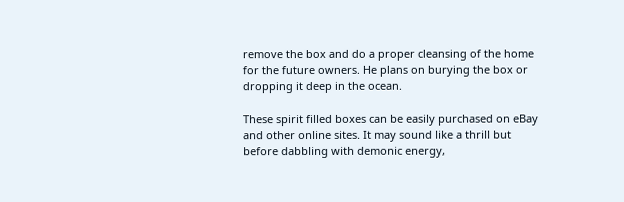remove the box and do a proper cleansing of the home for the future owners. He plans on burying the box or dropping it deep in the ocean.

These spirit filled boxes can be easily purchased on eBay and other online sites. It may sound like a thrill but before dabbling with demonic energy,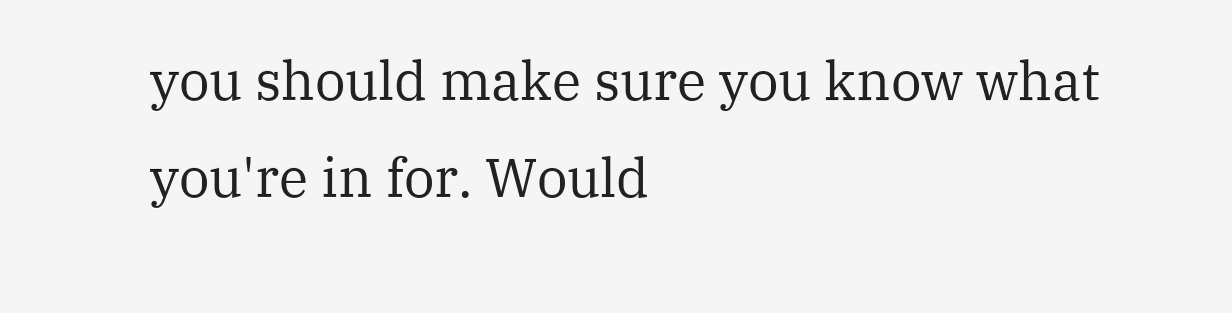you should make sure you know what you're in for. Would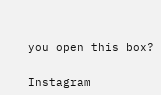you open this box?

Instagram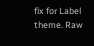fix for Label theme. Raw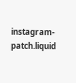instagram-patch.liquid